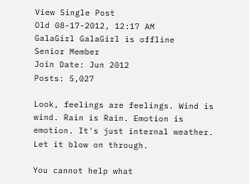View Single Post
Old 08-17-2012, 12:17 AM
GalaGirl GalaGirl is offline
Senior Member
Join Date: Jun 2012
Posts: 5,027

Look, feelings are feelings. Wind is wind. Rain is Rain. Emotion is emotion. It's just internal weather. Let it blow on through.

You cannot help what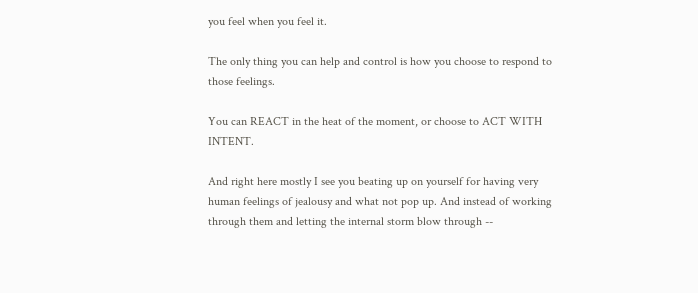you feel when you feel it.

The only thing you can help and control is how you choose to respond to those feelings.

You can REACT in the heat of the moment, or choose to ACT WITH INTENT.

And right here mostly I see you beating up on yourself for having very human feelings of jealousy and what not pop up. And instead of working through them and letting the internal storm blow through --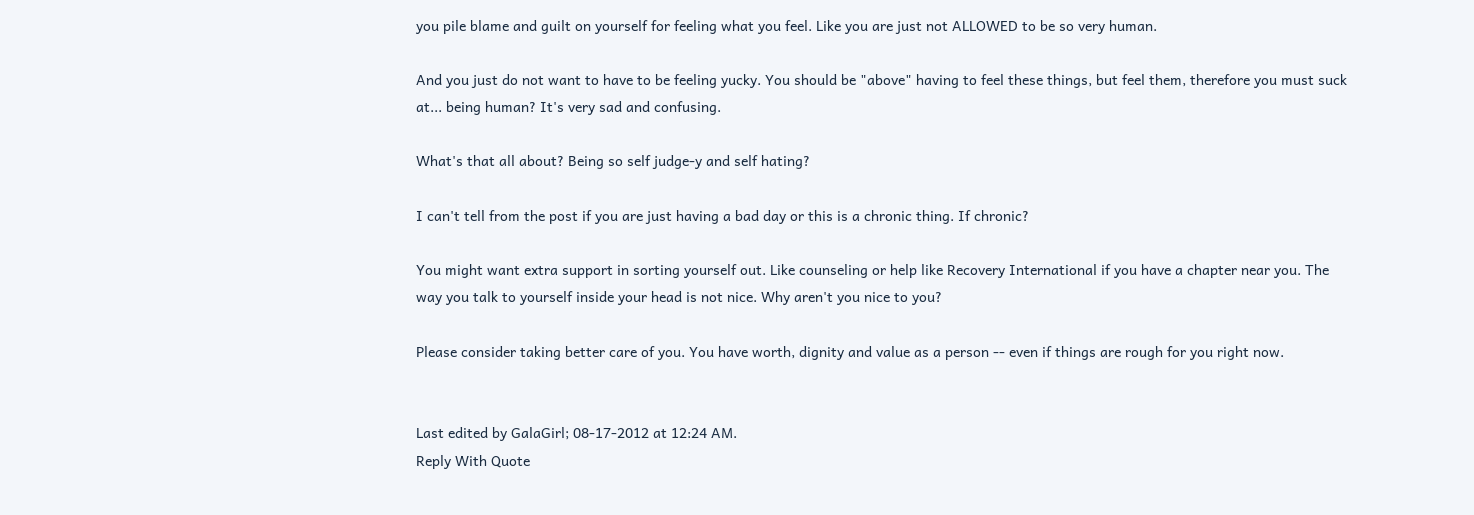you pile blame and guilt on yourself for feeling what you feel. Like you are just not ALLOWED to be so very human.

And you just do not want to have to be feeling yucky. You should be "above" having to feel these things, but feel them, therefore you must suck at... being human? It's very sad and confusing.

What's that all about? Being so self judge-y and self hating?

I can't tell from the post if you are just having a bad day or this is a chronic thing. If chronic?

You might want extra support in sorting yourself out. Like counseling or help like Recovery International if you have a chapter near you. The way you talk to yourself inside your head is not nice. Why aren't you nice to you?

Please consider taking better care of you. You have worth, dignity and value as a person -- even if things are rough for you right now.


Last edited by GalaGirl; 08-17-2012 at 12:24 AM.
Reply With Quote